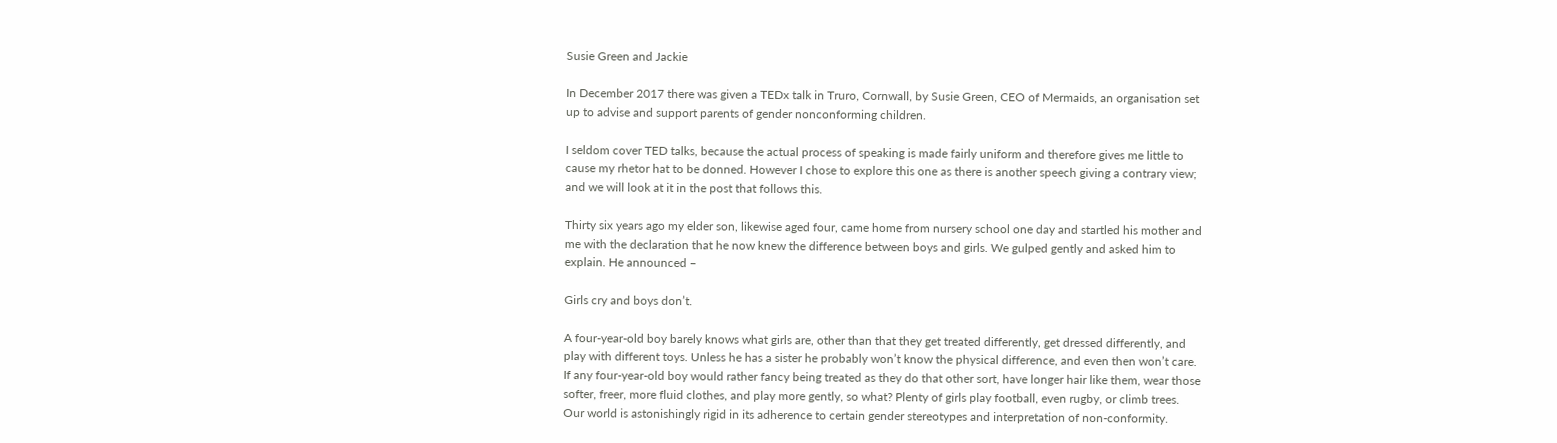Susie Green and Jackie

In December 2017 there was given a TEDx talk in Truro, Cornwall, by Susie Green, CEO of Mermaids, an organisation set up to advise and support parents of gender nonconforming children.

I seldom cover TED talks, because the actual process of speaking is made fairly uniform and therefore gives me little to cause my rhetor hat to be donned. However I chose to explore this one as there is another speech giving a contrary view; and we will look at it in the post that follows this.

Thirty six years ago my elder son, likewise aged four, came home from nursery school one day and startled his mother and me with the declaration that he now knew the difference between boys and girls. We gulped gently and asked him to explain. He announced –

Girls cry and boys don’t.

A four-year-old boy barely knows what girls are, other than that they get treated differently, get dressed differently, and play with different toys. Unless he has a sister he probably won’t know the physical difference, and even then won’t care. If any four-year-old boy would rather fancy being treated as they do that other sort, have longer hair like them, wear those softer, freer, more fluid clothes, and play more gently, so what? Plenty of girls play football, even rugby, or climb trees. Our world is astonishingly rigid in its adherence to certain gender stereotypes and interpretation of non-conformity.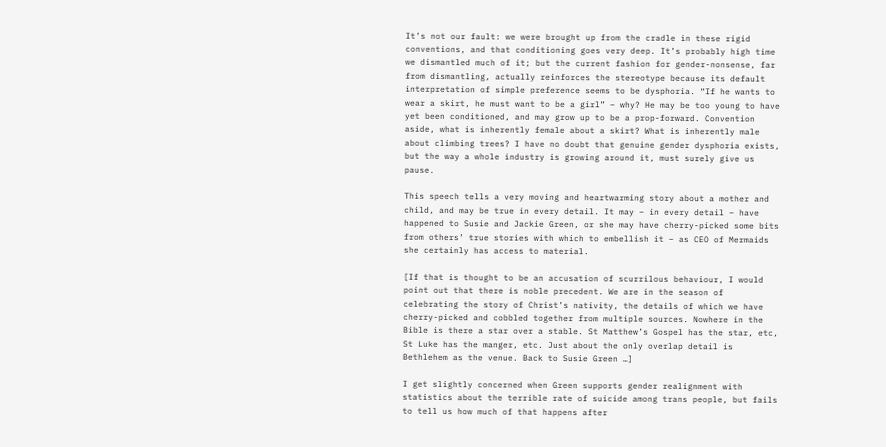It’s not our fault: we were brought up from the cradle in these rigid conventions, and that conditioning goes very deep. It’s probably high time we dismantled much of it; but the current fashion for gender-nonsense, far from dismantling, actually reinforces the stereotype because its default interpretation of simple preference seems to be dysphoria. “If he wants to wear a skirt, he must want to be a girl” – why? He may be too young to have yet been conditioned, and may grow up to be a prop-forward. Convention aside, what is inherently female about a skirt? What is inherently male about climbing trees? I have no doubt that genuine gender dysphoria exists, but the way a whole industry is growing around it, must surely give us pause.

This speech tells a very moving and heartwarming story about a mother and child, and may be true in every detail. It may – in every detail – have happened to Susie and Jackie Green, or she may have cherry-picked some bits from others’ true stories with which to embellish it – as CEO of Mermaids she certainly has access to material.

[If that is thought to be an accusation of scurrilous behaviour, I would point out that there is noble precedent. We are in the season of celebrating the story of Christ’s nativity, the details of which we have cherry-picked and cobbled together from multiple sources. Nowhere in the Bible is there a star over a stable. St Matthew’s Gospel has the star, etc, St Luke has the manger, etc. Just about the only overlap detail is Bethlehem as the venue. Back to Susie Green …]

I get slightly concerned when Green supports gender realignment with statistics about the terrible rate of suicide among trans people, but fails to tell us how much of that happens after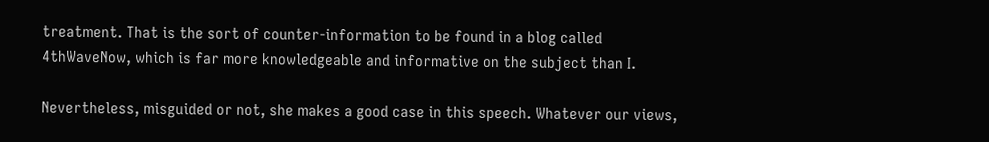treatment. That is the sort of counter-information to be found in a blog called 4thWaveNow, which is far more knowledgeable and informative on the subject than I.

Nevertheless, misguided or not, she makes a good case in this speech. Whatever our views,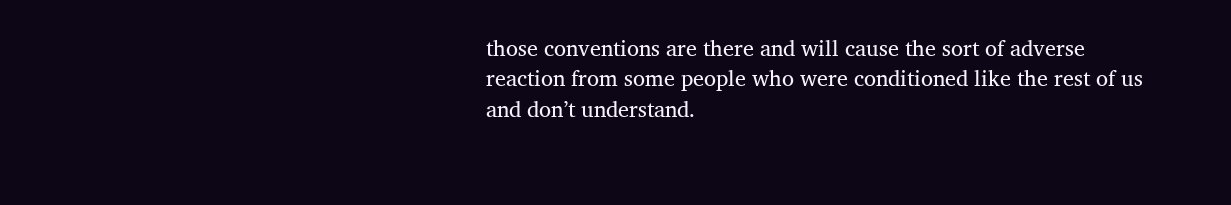those conventions are there and will cause the sort of adverse reaction from some people who were conditioned like the rest of us and don’t understand.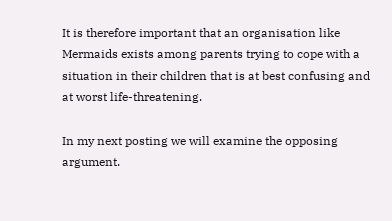It is therefore important that an organisation like Mermaids exists among parents trying to cope with a situation in their children that is at best confusing and at worst life-threatening.

In my next posting we will examine the opposing argument.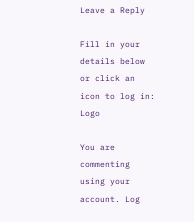Leave a Reply

Fill in your details below or click an icon to log in: Logo

You are commenting using your account. Log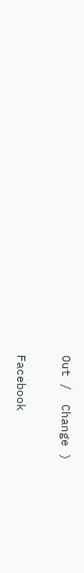Out /  Change )

Facebook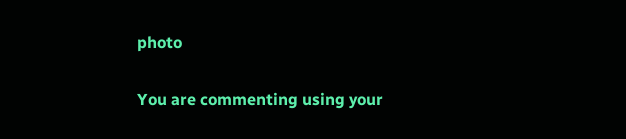photo

You are commenting using your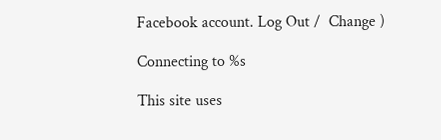Facebook account. Log Out /  Change )

Connecting to %s

This site uses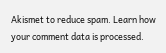Akismet to reduce spam. Learn how your comment data is processed.